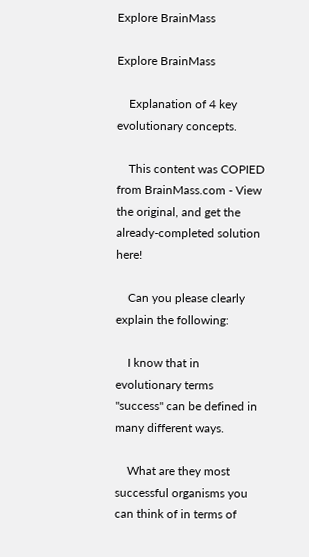Explore BrainMass

Explore BrainMass

    Explanation of 4 key evolutionary concepts.

    This content was COPIED from BrainMass.com - View the original, and get the already-completed solution here!

    Can you please clearly explain the following:

    I know that in evolutionary terms "success" can be defined in many different ways.

    What are they most successful organisms you can think of in terms of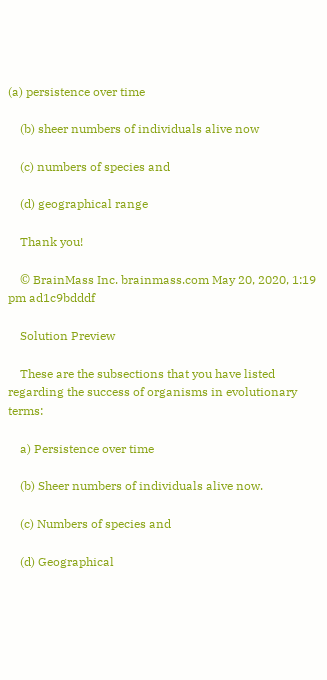(a) persistence over time

    (b) sheer numbers of individuals alive now

    (c) numbers of species and

    (d) geographical range

    Thank you!

    © BrainMass Inc. brainmass.com May 20, 2020, 1:19 pm ad1c9bdddf

    Solution Preview

    These are the subsections that you have listed regarding the success of organisms in evolutionary terms:

    a) Persistence over time

    (b) Sheer numbers of individuals alive now.

    (c) Numbers of species and

    (d) Geographical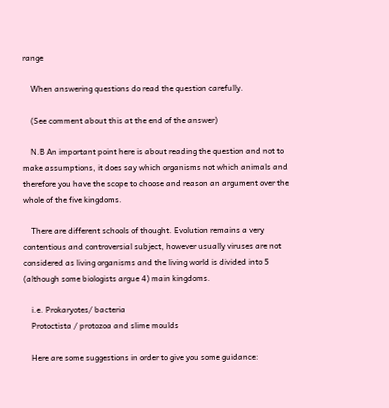range

    When answering questions do read the question carefully.

    (See comment about this at the end of the answer)

    N.B An important point here is about reading the question and not to make assumptions, it does say which organisms not which animals and therefore you have the scope to choose and reason an argument over the whole of the five kingdoms.

    There are different schools of thought. Evolution remains a very contentious and controversial subject, however usually viruses are not considered as living organisms and the living world is divided into 5 (although some biologists argue 4) main kingdoms.

    i.e. Prokaryotes/ bacteria
    Protoctista / protozoa and slime moulds

    Here are some suggestions in order to give you some guidance: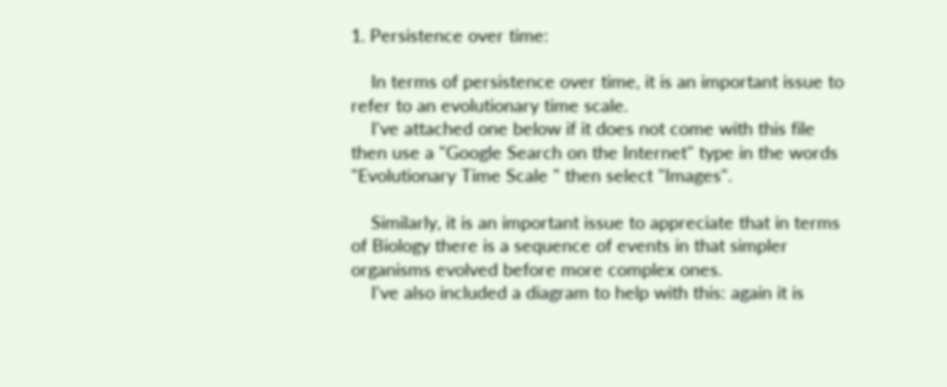1. Persistence over time:

    In terms of persistence over time, it is an important issue to refer to an evolutionary time scale.
    I've attached one below if it does not come with this file then use a "Google Search on the Internet" type in the words "Evolutionary Time Scale " then select "Images".

    Similarly, it is an important issue to appreciate that in terms of Biology there is a sequence of events in that simpler organisms evolved before more complex ones.
    I've also included a diagram to help with this: again it is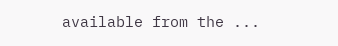available from the ...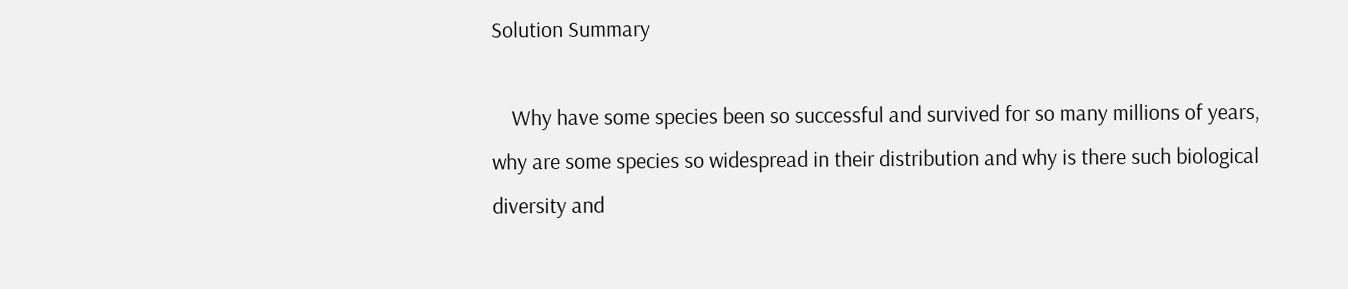Solution Summary

    Why have some species been so successful and survived for so many millions of years, why are some species so widespread in their distribution and why is there such biological diversity and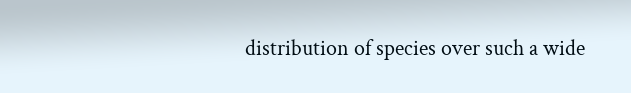distribution of species over such a wide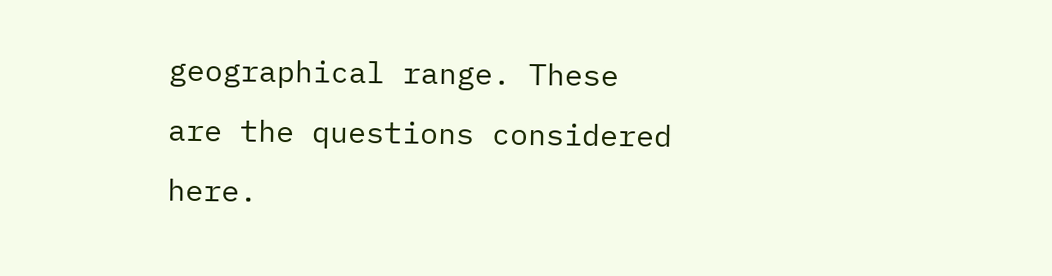geographical range. These are the questions considered here.